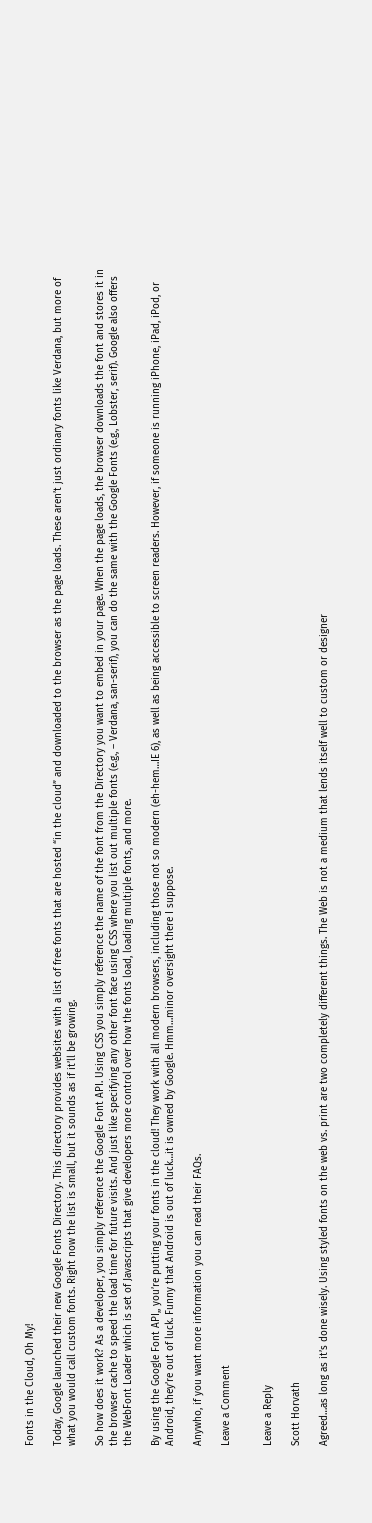Fonts in the Cloud, Oh My!

Today, Google launched their new Google Fonts Directory. This directory provides websites with a list of free fonts that are hosted “in the cloud” and downloaded to the browser as the page loads. These aren’t just ordinary fonts like Verdana, but more of what you would call custom fonts. Right now the list is small, but it sounds as if it’ll be growing.

So how does it work? As a developer, you simply reference the Google Font API. Using CSS you simply reference the name of the font from the Directory you want to embed in your page. When the page loads, the browser downloads the font and stores it in the browser cache to speed the load time for future visits. And just like specifying any other font face using CSS where you list out multiple fonts (e.g., – Verdana, san-serif), you can do the same with the Google Fonts (e.g., Lobster, serif). Google also offers the WebFont Loader which is set of Javascripts that give developers more control over how the fonts load, loading multiple fonts, and more.

By using the Google Font API,, you’re putting your fonts in the cloud! They work with all modern browsers, including those not so modern (eh-hem…IE 6), as well as being accessible to screen readers. However, if someone is running iPhone, iPad, iPod, or Android, they’re out of luck. Funny that Android is out of luck…it is owned by Google. Hmm…minor oversight there I suppose.

Anywho, if you want more information you can read their FAQs.

Leave a Comment


Leave a Reply

Scott Horvath

Agreed…as long as it’s done wisely. Using styled fonts on the web vs. print are two completely different things. The Web is not a medium that lends itself well to custom or designer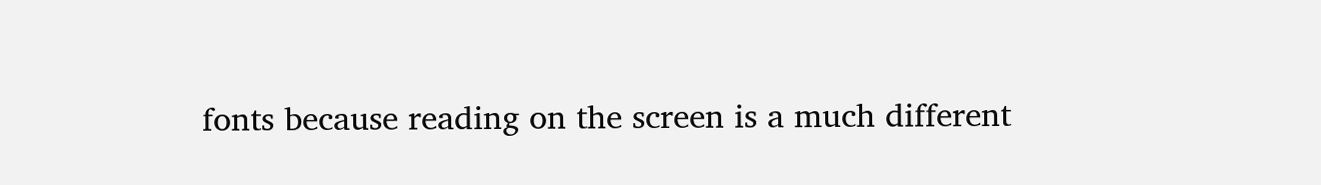fonts because reading on the screen is a much different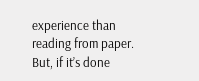experience than reading from paper. But, if it’s done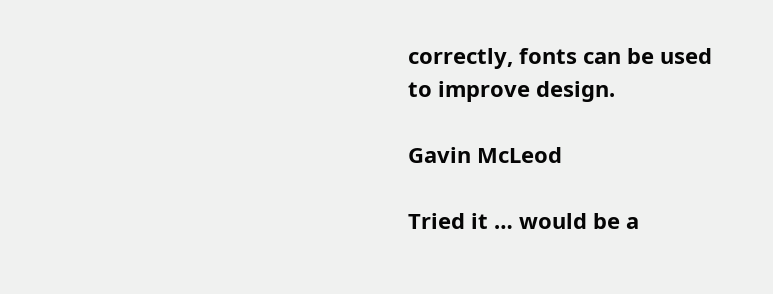correctly, fonts can be used to improve design.

Gavin McLeod

Tried it … would be a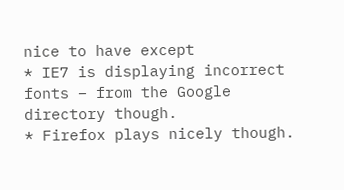nice to have except
* IE7 is displaying incorrect fonts – from the Google directory though.
* Firefox plays nicely though.